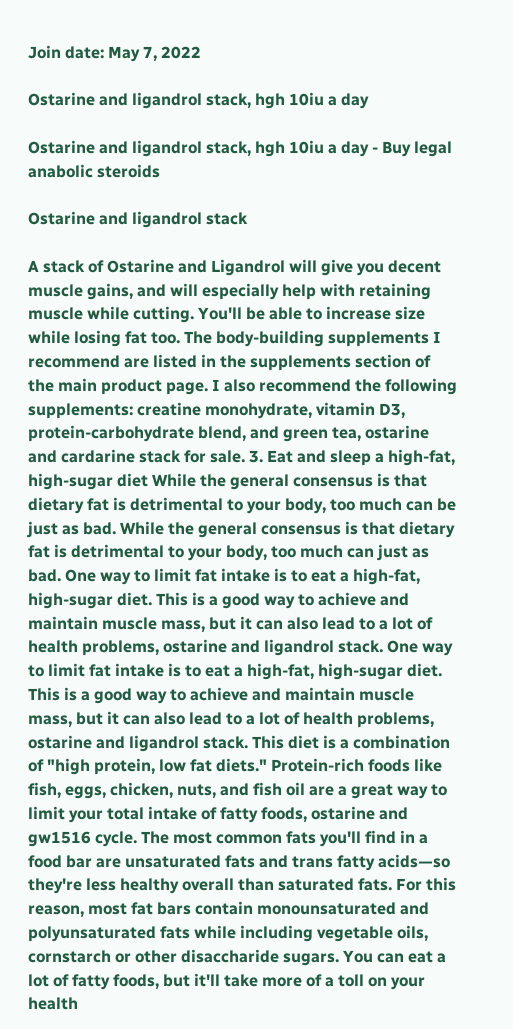Join date: May 7, 2022

Ostarine and ligandrol stack, hgh 10iu a day

Ostarine and ligandrol stack, hgh 10iu a day - Buy legal anabolic steroids

Ostarine and ligandrol stack

A stack of Ostarine and Ligandrol will give you decent muscle gains, and will especially help with retaining muscle while cutting. You'll be able to increase size while losing fat too. The body-building supplements I recommend are listed in the supplements section of the main product page. I also recommend the following supplements: creatine monohydrate, vitamin D3, protein-carbohydrate blend, and green tea, ostarine and cardarine stack for sale. 3. Eat and sleep a high-fat, high-sugar diet While the general consensus is that dietary fat is detrimental to your body, too much can be just as bad. While the general consensus is that dietary fat is detrimental to your body, too much can just as bad. One way to limit fat intake is to eat a high-fat, high-sugar diet. This is a good way to achieve and maintain muscle mass, but it can also lead to a lot of health problems, ostarine and ligandrol stack. One way to limit fat intake is to eat a high-fat, high-sugar diet. This is a good way to achieve and maintain muscle mass, but it can also lead to a lot of health problems, ostarine and ligandrol stack. This diet is a combination of "high protein, low fat diets." Protein-rich foods like fish, eggs, chicken, nuts, and fish oil are a great way to limit your total intake of fatty foods, ostarine and gw1516 cycle. The most common fats you'll find in a food bar are unsaturated fats and trans fatty acids—so they're less healthy overall than saturated fats. For this reason, most fat bars contain monounsaturated and polyunsaturated fats while including vegetable oils, cornstarch or other disaccharide sugars. You can eat a lot of fatty foods, but it'll take more of a toll on your health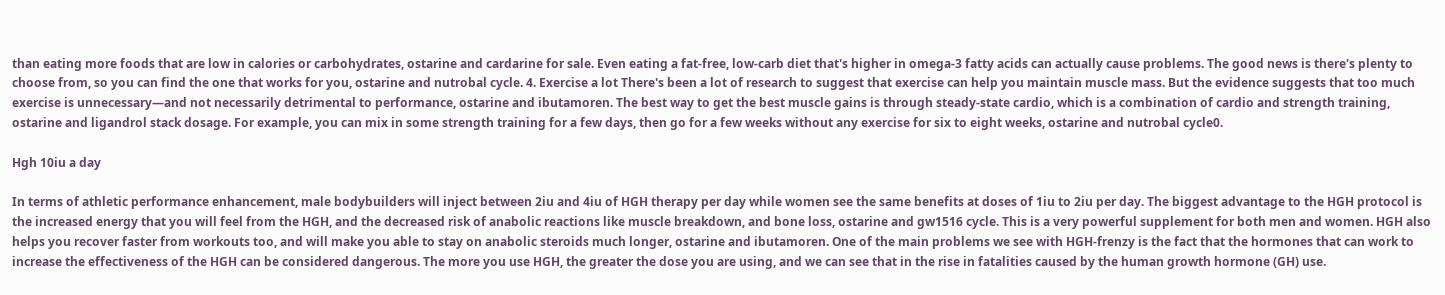than eating more foods that are low in calories or carbohydrates, ostarine and cardarine for sale. Even eating a fat-free, low-carb diet that's higher in omega-3 fatty acids can actually cause problems. The good news is there's plenty to choose from, so you can find the one that works for you, ostarine and nutrobal cycle. 4. Exercise a lot There's been a lot of research to suggest that exercise can help you maintain muscle mass. But the evidence suggests that too much exercise is unnecessary—and not necessarily detrimental to performance, ostarine and ibutamoren. The best way to get the best muscle gains is through steady-state cardio, which is a combination of cardio and strength training, ostarine and ligandrol stack dosage. For example, you can mix in some strength training for a few days, then go for a few weeks without any exercise for six to eight weeks, ostarine and nutrobal cycle0.

Hgh 10iu a day

In terms of athletic performance enhancement, male bodybuilders will inject between 2iu and 4iu of HGH therapy per day while women see the same benefits at doses of 1iu to 2iu per day. The biggest advantage to the HGH protocol is the increased energy that you will feel from the HGH, and the decreased risk of anabolic reactions like muscle breakdown, and bone loss, ostarine and gw1516 cycle. This is a very powerful supplement for both men and women. HGH also helps you recover faster from workouts too, and will make you able to stay on anabolic steroids much longer, ostarine and ibutamoren. One of the main problems we see with HGH-frenzy is the fact that the hormones that can work to increase the effectiveness of the HGH can be considered dangerous. The more you use HGH, the greater the dose you are using, and we can see that in the rise in fatalities caused by the human growth hormone (GH) use.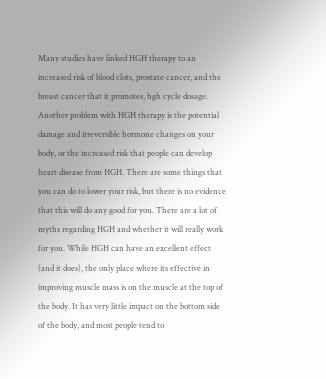Many studies have linked HGH therapy to an increased risk of blood clots, prostate cancer, and the breast cancer that it promotes, hgh cycle dosage. Another problem with HGH therapy is the potential damage and irreversible hormone changes on your body, or the increased risk that people can develop heart disease from HGH. There are some things that you can do to lower your risk, but there is no evidence that this will do any good for you. There are a lot of myths regarding HGH and whether it will really work for you. While HGH can have an excellent effect (and it does), the only place where its effective in improving muscle mass is on the muscle at the top of the body. It has very little impact on the bottom side of the body, and most people tend to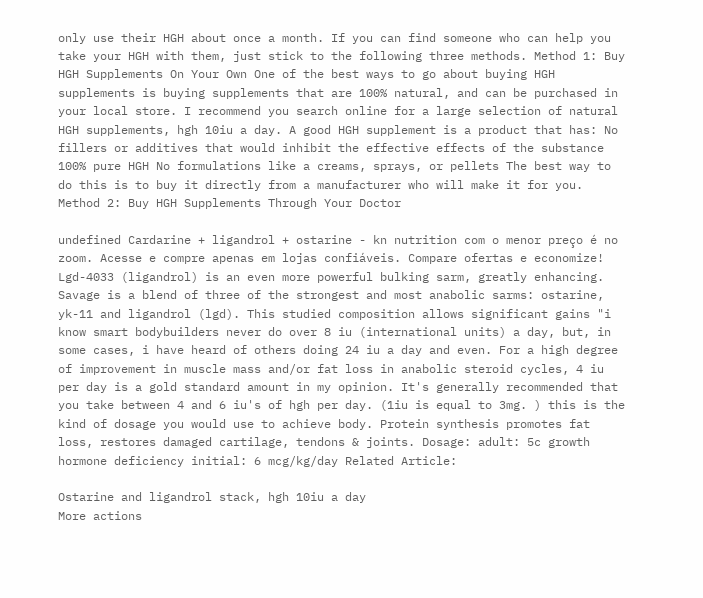only use their HGH about once a month. If you can find someone who can help you take your HGH with them, just stick to the following three methods. Method 1: Buy HGH Supplements On Your Own One of the best ways to go about buying HGH supplements is buying supplements that are 100% natural, and can be purchased in your local store. I recommend you search online for a large selection of natural HGH supplements, hgh 10iu a day. A good HGH supplement is a product that has: No fillers or additives that would inhibit the effective effects of the substance 100% pure HGH No formulations like a creams, sprays, or pellets The best way to do this is to buy it directly from a manufacturer who will make it for you. Method 2: Buy HGH Supplements Through Your Doctor

undefined Cardarine + ligandrol + ostarine - kn nutrition com o menor preço é no zoom. Acesse e compre apenas em lojas confiáveis. Compare ofertas e economize! Lgd-4033 (ligandrol) is an even more powerful bulking sarm, greatly enhancing. Savage is a blend of three of the strongest and most anabolic sarms: ostarine, yk-11 and ligandrol (lgd). This studied composition allows significant gains "i know smart bodybuilders never do over 8 iu (international units) a day, but, in some cases, i have heard of others doing 24 iu a day and even. For a high degree of improvement in muscle mass and/or fat loss in anabolic steroid cycles, 4 iu per day is a gold standard amount in my opinion. It's generally recommended that you take between 4 and 6 iu's of hgh per day. (1iu is equal to 3mg. ) this is the kind of dosage you would use to achieve body. Protein synthesis promotes fat loss, restores damaged cartilage, tendons & joints. Dosage: adult: 5c growth hormone deficiency initial: 6 mcg/kg/day Related Article:

Ostarine and ligandrol stack, hgh 10iu a day
More actions